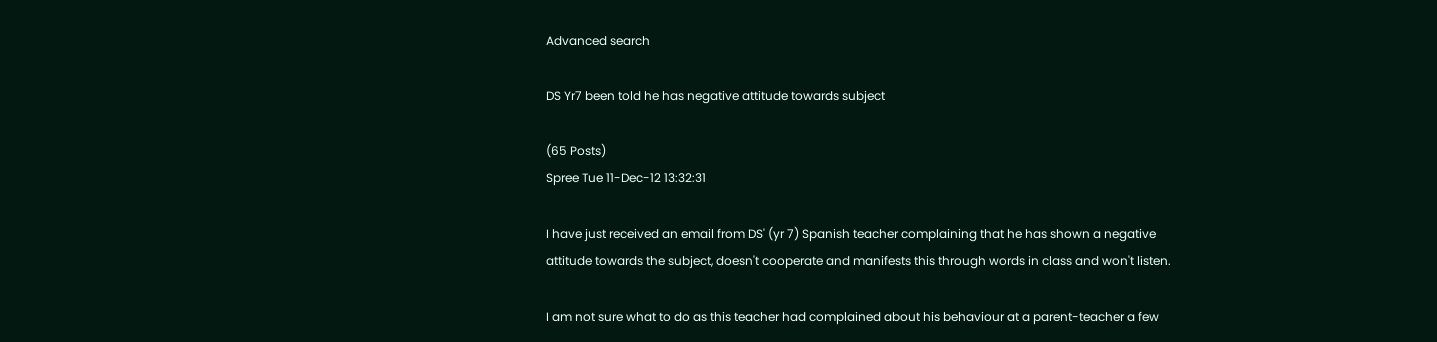Advanced search

DS Yr7 been told he has negative attitude towards subject

(65 Posts)
Spree Tue 11-Dec-12 13:32:31

I have just received an email from DS' (yr 7) Spanish teacher complaining that he has shown a negative attitude towards the subject, doesn't cooperate and manifests this through words in class and won't listen.

I am not sure what to do as this teacher had complained about his behaviour at a parent-teacher a few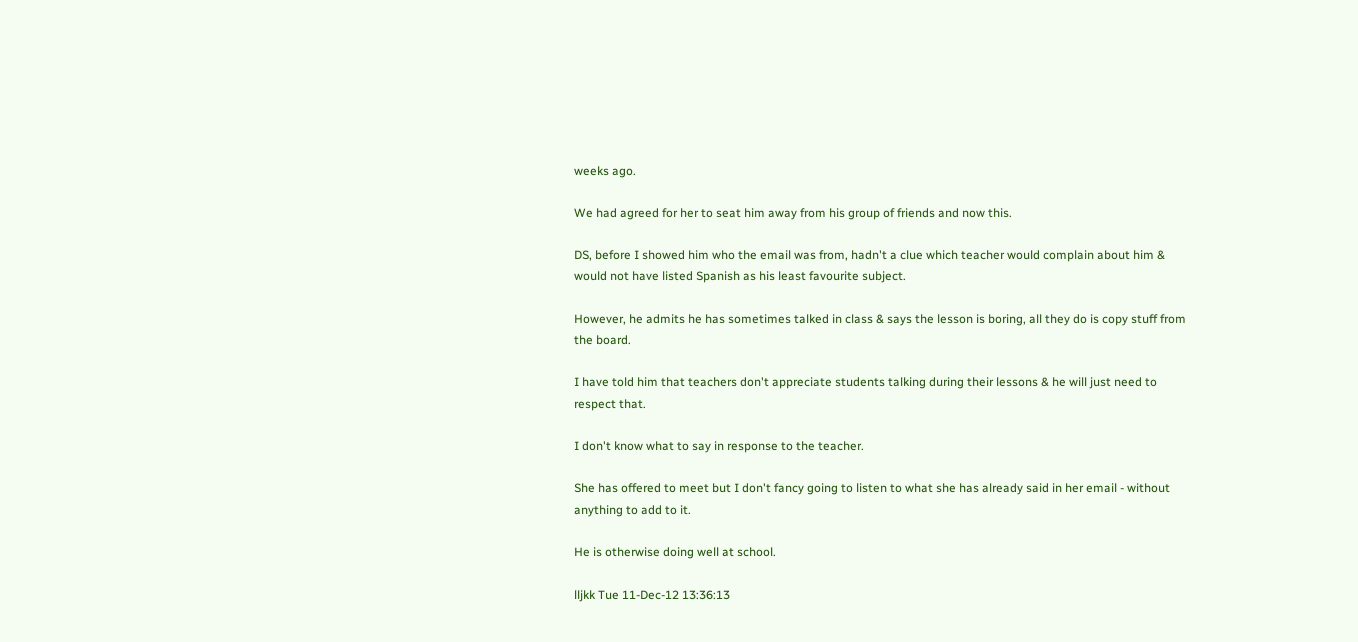weeks ago.

We had agreed for her to seat him away from his group of friends and now this.

DS, before I showed him who the email was from, hadn't a clue which teacher would complain about him & would not have listed Spanish as his least favourite subject.

However, he admits he has sometimes talked in class & says the lesson is boring, all they do is copy stuff from the board.

I have told him that teachers don't appreciate students talking during their lessons & he will just need to respect that.

I don't know what to say in response to the teacher.

She has offered to meet but I don't fancy going to listen to what she has already said in her email - without anything to add to it.

He is otherwise doing well at school.

lljkk Tue 11-Dec-12 13:36:13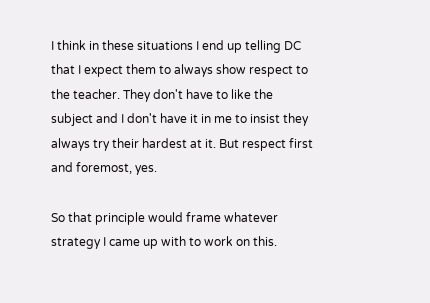I think in these situations I end up telling DC that I expect them to always show respect to the teacher. They don't have to like the subject and I don't have it in me to insist they always try their hardest at it. But respect first and foremost, yes.

So that principle would frame whatever strategy I came up with to work on this.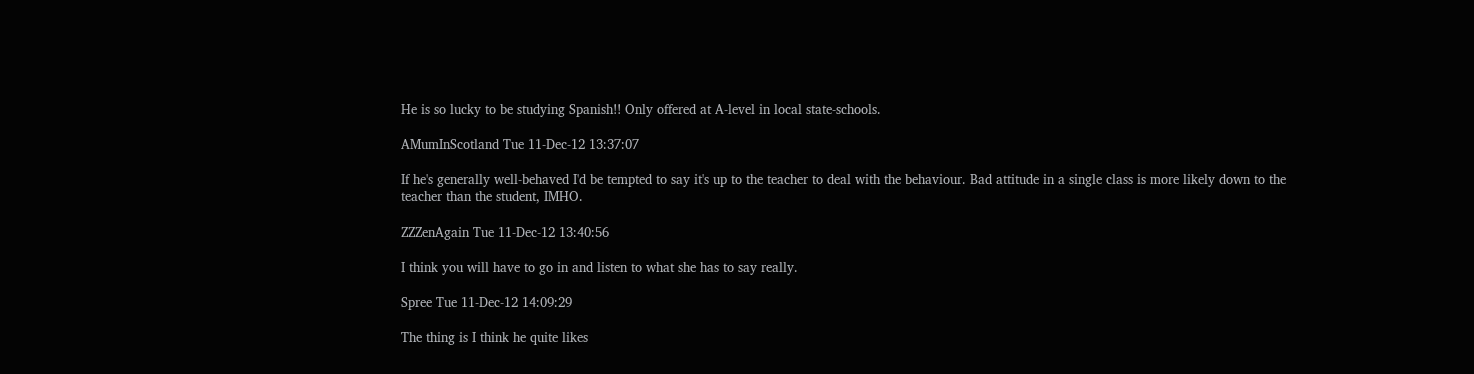He is so lucky to be studying Spanish!! Only offered at A-level in local state-schools.

AMumInScotland Tue 11-Dec-12 13:37:07

If he's generally well-behaved I'd be tempted to say it's up to the teacher to deal with the behaviour. Bad attitude in a single class is more likely down to the teacher than the student, IMHO.

ZZZenAgain Tue 11-Dec-12 13:40:56

I think you will have to go in and listen to what she has to say really.

Spree Tue 11-Dec-12 14:09:29

The thing is I think he quite likes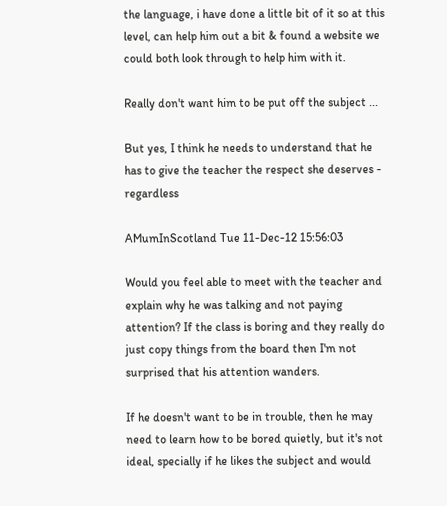the language, i have done a little bit of it so at this level, can help him out a bit & found a website we could both look through to help him with it.

Really don't want him to be put off the subject ...

But yes, I think he needs to understand that he has to give the teacher the respect she deserves - regardless

AMumInScotland Tue 11-Dec-12 15:56:03

Would you feel able to meet with the teacher and explain why he was talking and not paying attention? If the class is boring and they really do just copy things from the board then I'm not surprised that his attention wanders.

If he doesn't want to be in trouble, then he may need to learn how to be bored quietly, but it's not ideal, specially if he likes the subject and would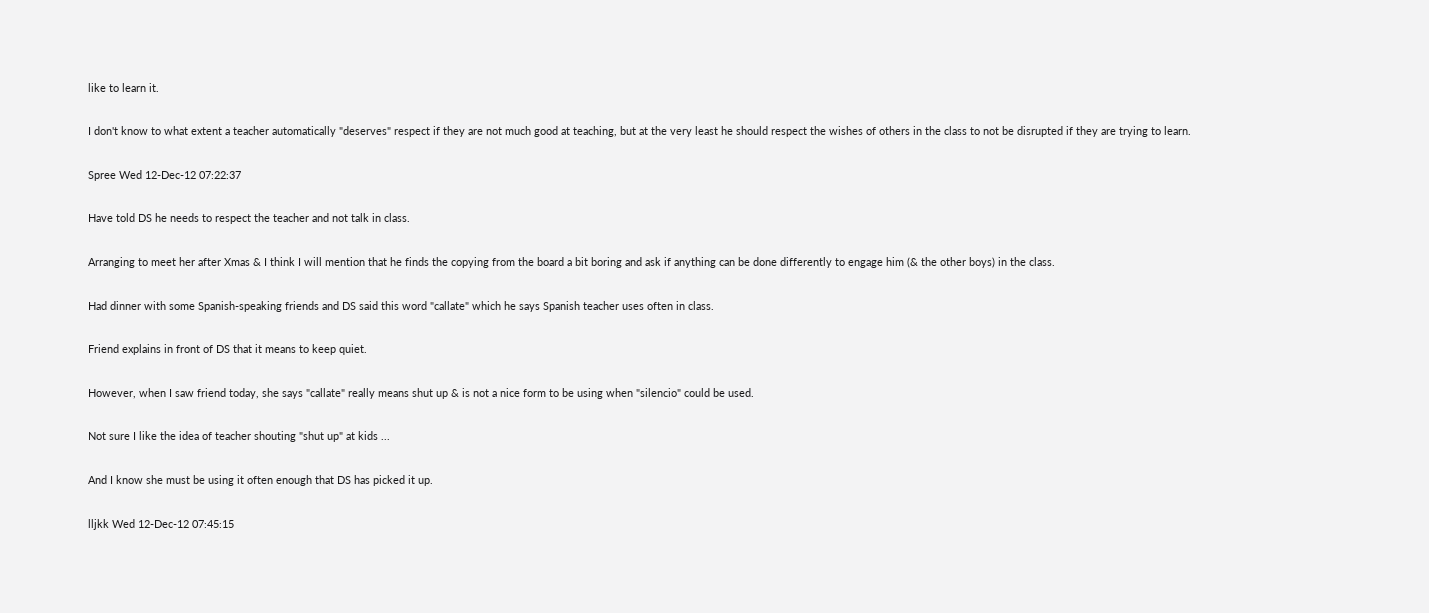like to learn it.

I don't know to what extent a teacher automatically "deserves" respect if they are not much good at teaching, but at the very least he should respect the wishes of others in the class to not be disrupted if they are trying to learn.

Spree Wed 12-Dec-12 07:22:37

Have told DS he needs to respect the teacher and not talk in class.

Arranging to meet her after Xmas & I think I will mention that he finds the copying from the board a bit boring and ask if anything can be done differently to engage him (& the other boys) in the class.

Had dinner with some Spanish-speaking friends and DS said this word "callate" which he says Spanish teacher uses often in class.

Friend explains in front of DS that it means to keep quiet.

However, when I saw friend today, she says "callate" really means shut up & is not a nice form to be using when "silencio" could be used.

Not sure I like the idea of teacher shouting "shut up" at kids ...

And I know she must be using it often enough that DS has picked it up.

lljkk Wed 12-Dec-12 07:45:15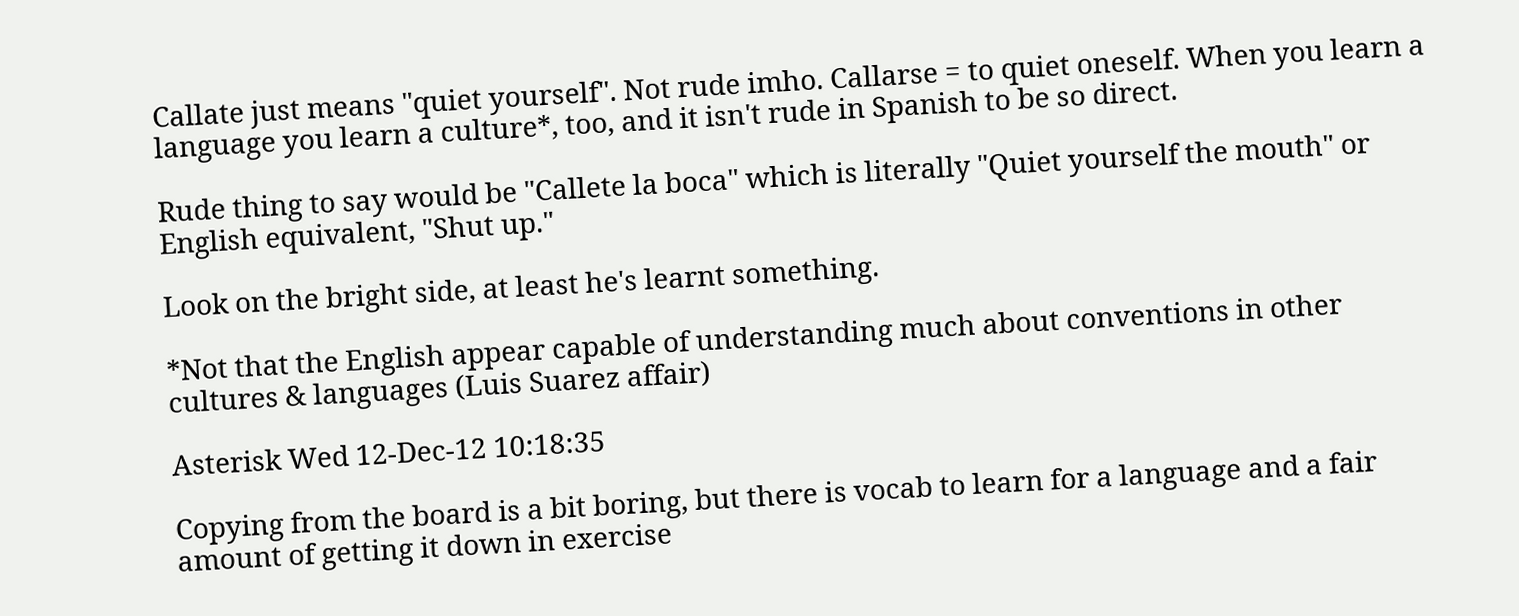Callate just means "quiet yourself". Not rude imho. Callarse = to quiet oneself. When you learn a language you learn a culture*, too, and it isn't rude in Spanish to be so direct.

Rude thing to say would be "Callete la boca" which is literally "Quiet yourself the mouth" or English equivalent, "Shut up."

Look on the bright side, at least he's learnt something.

*Not that the English appear capable of understanding much about conventions in other cultures & languages (Luis Suarez affair)

Asterisk Wed 12-Dec-12 10:18:35

Copying from the board is a bit boring, but there is vocab to learn for a language and a fair amount of getting it down in exercise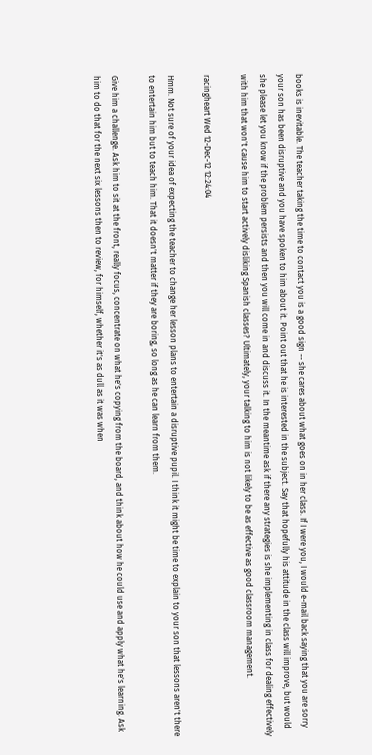books is inevitable. The teacher taking the time to contact you is a good sign -- she cares about what goes on in her class. If I were you, I would e-mail back saying that you are sorry your son has been disruptive and you have spoken to him about it. Point out that he is interested in the subject. Say that hopefully his attitude in the class will improve, but would she please let you know if the problem persists and then you will come in and discuss it. In the meantime ask if there any strategies is she implementing in class for dealing effectively with him that won't cause him to start actively disliking Spanish classes? Ultimately, your talking to him is not likely to be as effective as good classroom management.

racingheart Wed 12-Dec-12 12:24:04

Hmm. Not sure of your idea of expecting the teacher to change her lesson plans to entertain a disruptive pupil. I think it might be time to explain to your son that lessons aren't there to entertain him but to teach him. That it doesn't matter if they are boring, so long as he can learn from them.

Give him a challenge. Ask him to sit at the front, really focus, concentrate on what he's copying from the board, and think about how he could use and apply what he's learning. Ask him to do that for the next six lessons then to review, for himself, whether it's as dull as it was when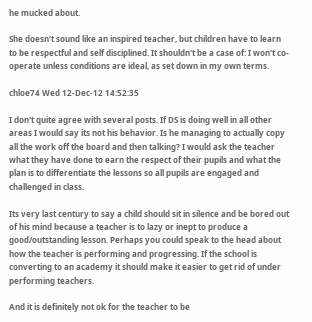he mucked about.

She doesn't sound like an inspired teacher, but children have to learn to be respectful and self disciplined. It shouldn't be a case of: I won't co-operate unless conditions are ideal, as set down in my own terms.

chloe74 Wed 12-Dec-12 14:52:35

I don't quite agree with several posts. If DS is doing well in all other areas I would say its not his behavior. Is he managing to actually copy all the work off the board and then talking? I would ask the teacher what they have done to earn the respect of their pupils and what the plan is to differentiate the lessons so all pupils are engaged and challenged in class.

Its very last century to say a child should sit in silence and be bored out of his mind because a teacher is to lazy or inept to produce a good/outstanding lesson. Perhaps you could speak to the head about how the teacher is performing and progressing. If the school is converting to an academy it should make it easier to get rid of under performing teachers.

And it is definitely not ok for the teacher to be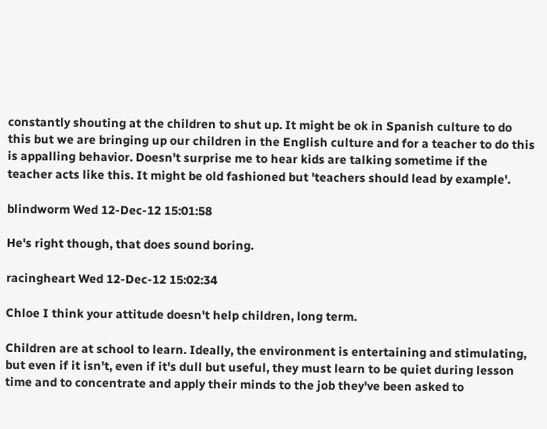constantly shouting at the children to shut up. It might be ok in Spanish culture to do this but we are bringing up our children in the English culture and for a teacher to do this is appalling behavior. Doesn't surprise me to hear kids are talking sometime if the teacher acts like this. It might be old fashioned but 'teachers should lead by example'.

blindworm Wed 12-Dec-12 15:01:58

He's right though, that does sound boring.

racingheart Wed 12-Dec-12 15:02:34

Chloe I think your attitude doesn't help children, long term.

Children are at school to learn. Ideally, the environment is entertaining and stimulating, but even if it isn't, even if it's dull but useful, they must learn to be quiet during lesson time and to concentrate and apply their minds to the job they've been asked to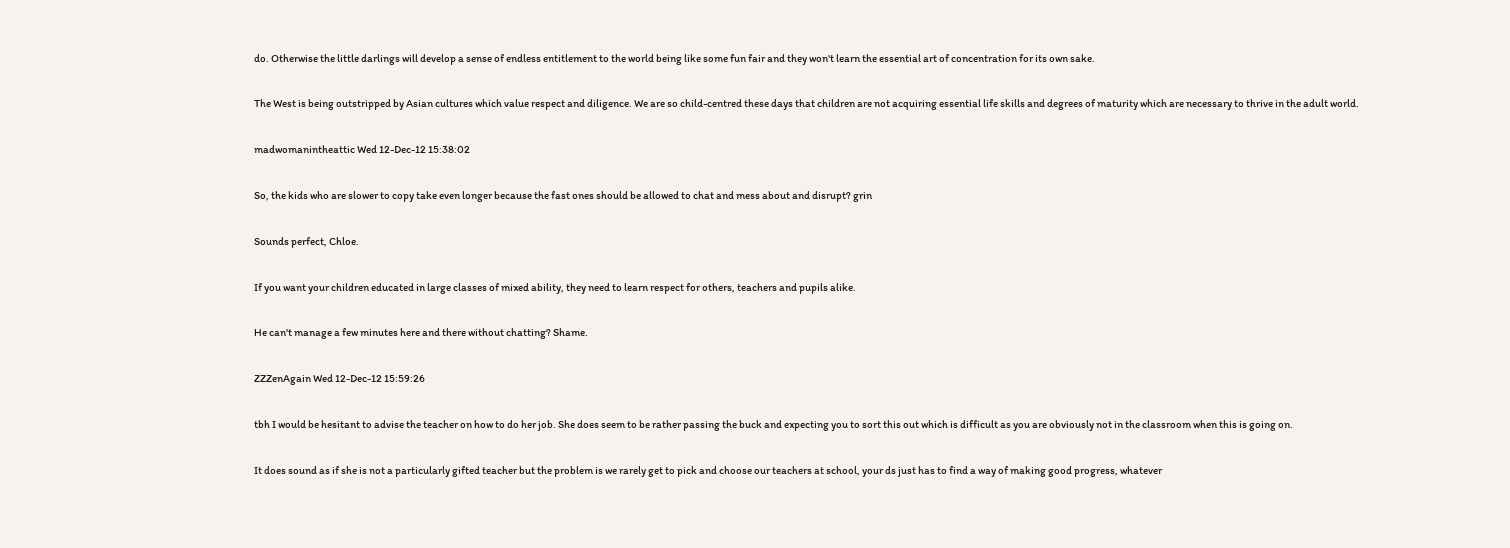do. Otherwise the little darlings will develop a sense of endless entitlement to the world being like some fun fair and they won't learn the essential art of concentration for its own sake.

The West is being outstripped by Asian cultures which value respect and diligence. We are so child-centred these days that children are not acquiring essential life skills and degrees of maturity which are necessary to thrive in the adult world.

madwomanintheattic Wed 12-Dec-12 15:38:02

So, the kids who are slower to copy take even longer because the fast ones should be allowed to chat and mess about and disrupt? grin

Sounds perfect, Chloe.

If you want your children educated in large classes of mixed ability, they need to learn respect for others, teachers and pupils alike.

He can't manage a few minutes here and there without chatting? Shame.

ZZZenAgain Wed 12-Dec-12 15:59:26

tbh I would be hesitant to advise the teacher on how to do her job. She does seem to be rather passing the buck and expecting you to sort this out which is difficult as you are obviously not in the classroom when this is going on.

It does sound as if she is not a particularly gifted teacher but the problem is we rarely get to pick and choose our teachers at school, your ds just has to find a way of making good progress, whatever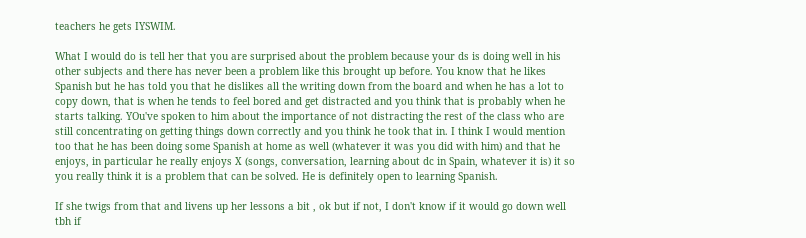teachers he gets IYSWIM.

What I would do is tell her that you are surprised about the problem because your ds is doing well in his other subjects and there has never been a problem like this brought up before. You know that he likes Spanish but he has told you that he dislikes all the writing down from the board and when he has a lot to copy down, that is when he tends to feel bored and get distracted and you think that is probably when he starts talking. YOu've spoken to him about the importance of not distracting the rest of the class who are still concentrating on getting things down correctly and you think he took that in. I think I would mention too that he has been doing some Spanish at home as well (whatever it was you did with him) and that he enjoys, in particular he really enjoys X (songs, conversation, learning about dc in Spain, whatever it is) it so you really think it is a problem that can be solved. He is definitely open to learning Spanish.

If she twigs from that and livens up her lessons a bit , ok but if not, I don't know if it would go down well tbh if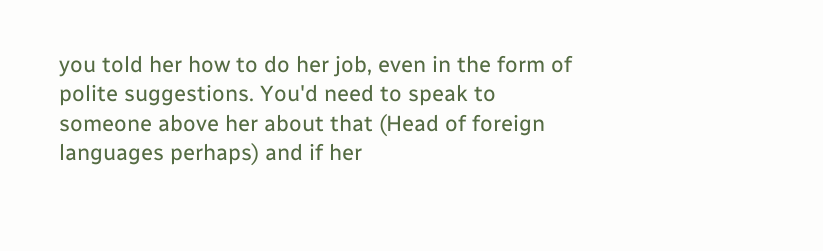you told her how to do her job, even in the form of polite suggestions. You'd need to speak to someone above her about that (Head of foreign languages perhaps) and if her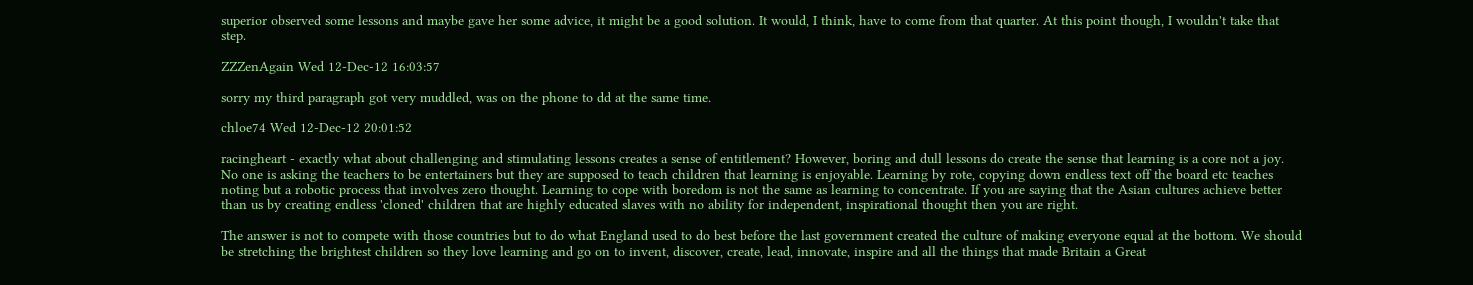superior observed some lessons and maybe gave her some advice, it might be a good solution. It would, I think, have to come from that quarter. At this point though, I wouldn't take that step.

ZZZenAgain Wed 12-Dec-12 16:03:57

sorry my third paragraph got very muddled, was on the phone to dd at the same time.

chloe74 Wed 12-Dec-12 20:01:52

racingheart - exactly what about challenging and stimulating lessons creates a sense of entitlement? However, boring and dull lessons do create the sense that learning is a core not a joy. No one is asking the teachers to be entertainers but they are supposed to teach children that learning is enjoyable. Learning by rote, copying down endless text off the board etc teaches noting but a robotic process that involves zero thought. Learning to cope with boredom is not the same as learning to concentrate. If you are saying that the Asian cultures achieve better than us by creating endless 'cloned' children that are highly educated slaves with no ability for independent, inspirational thought then you are right.

The answer is not to compete with those countries but to do what England used to do best before the last government created the culture of making everyone equal at the bottom. We should be stretching the brightest children so they love learning and go on to invent, discover, create, lead, innovate, inspire and all the things that made Britain a Great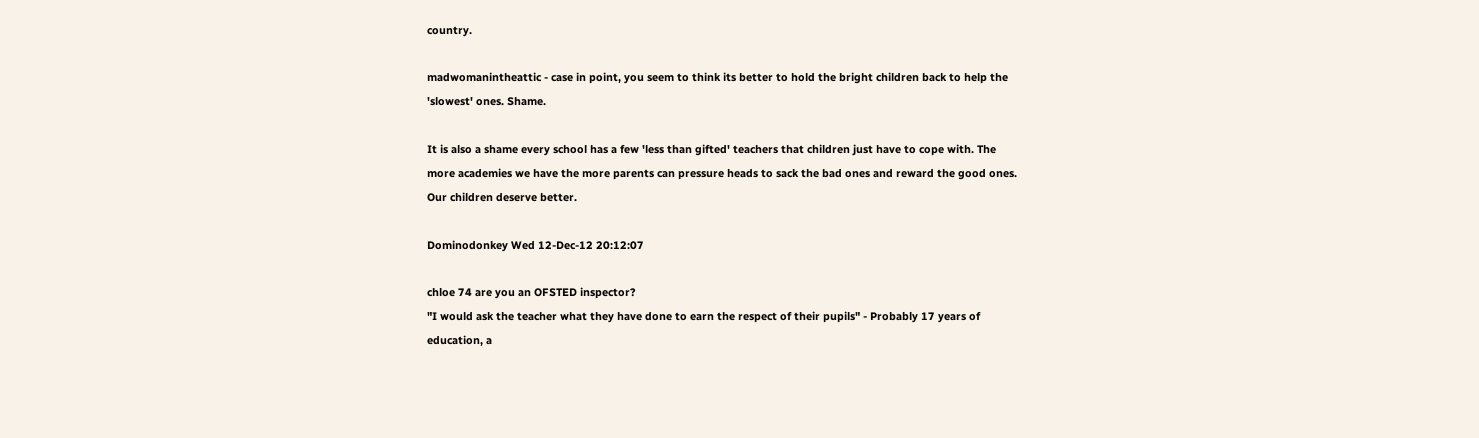country.

madwomanintheattic - case in point, you seem to think its better to hold the bright children back to help the 'slowest' ones. Shame.

It is also a shame every school has a few 'less than gifted' teachers that children just have to cope with. The more academies we have the more parents can pressure heads to sack the bad ones and reward the good ones. Our children deserve better.

Dominodonkey Wed 12-Dec-12 20:12:07

chloe 74 are you an OFSTED inspector?
"I would ask the teacher what they have done to earn the respect of their pupils" - Probably 17 years of education, a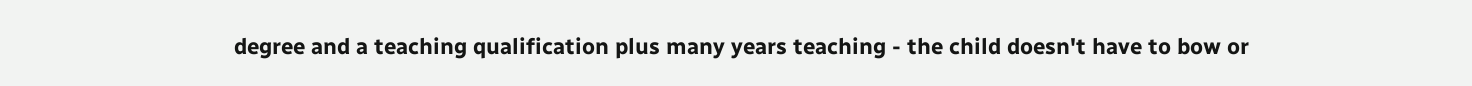degree and a teaching qualification plus many years teaching - the child doesn't have to bow or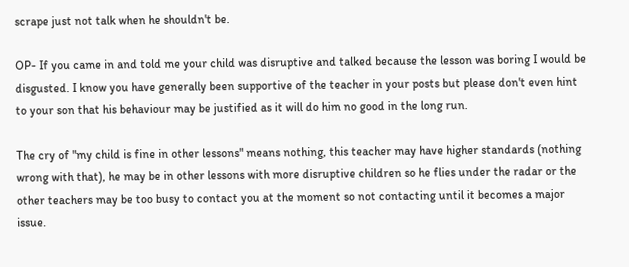scrape just not talk when he shouldn't be.

OP- If you came in and told me your child was disruptive and talked because the lesson was boring I would be disgusted. I know you have generally been supportive of the teacher in your posts but please don't even hint to your son that his behaviour may be justified as it will do him no good in the long run.

The cry of "my child is fine in other lessons" means nothing, this teacher may have higher standards (nothing wrong with that), he may be in other lessons with more disruptive children so he flies under the radar or the other teachers may be too busy to contact you at the moment so not contacting until it becomes a major issue.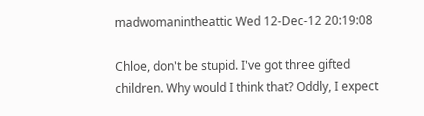madwomanintheattic Wed 12-Dec-12 20:19:08

Chloe, don't be stupid. I've got three gifted children. Why would I think that? Oddly, I expect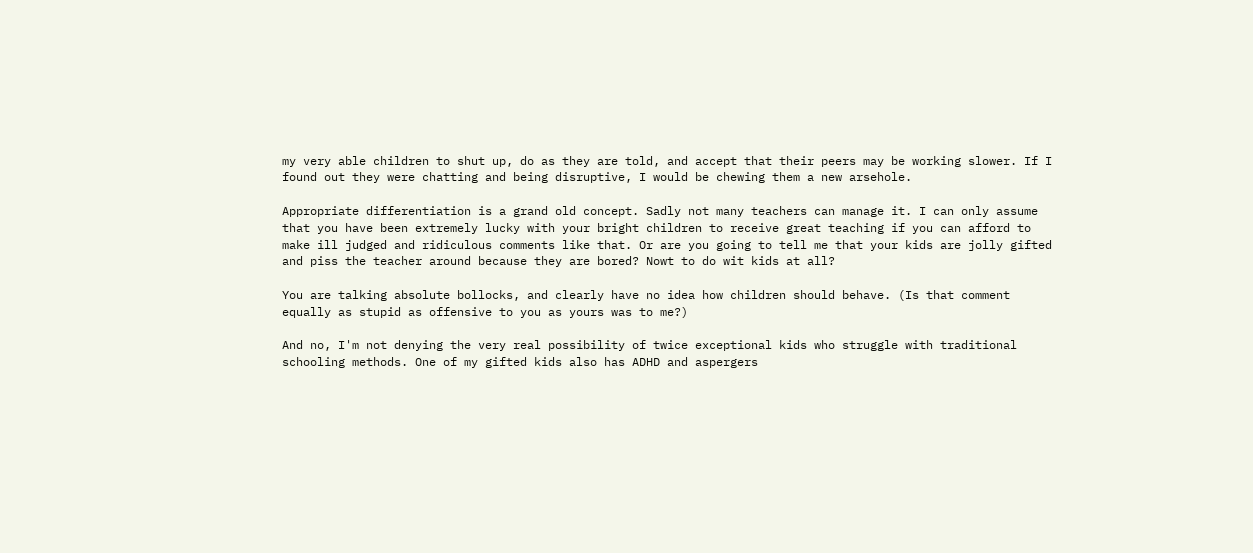my very able children to shut up, do as they are told, and accept that their peers may be working slower. If I found out they were chatting and being disruptive, I would be chewing them a new arsehole.

Appropriate differentiation is a grand old concept. Sadly not many teachers can manage it. I can only assume that you have been extremely lucky with your bright children to receive great teaching if you can afford to make ill judged and ridiculous comments like that. Or are you going to tell me that your kids are jolly gifted and piss the teacher around because they are bored? Nowt to do wit kids at all?

You are talking absolute bollocks, and clearly have no idea how children should behave. (Is that comment equally as stupid as offensive to you as yours was to me?)

And no, I'm not denying the very real possibility of twice exceptional kids who struggle with traditional schooling methods. One of my gifted kids also has ADHD and aspergers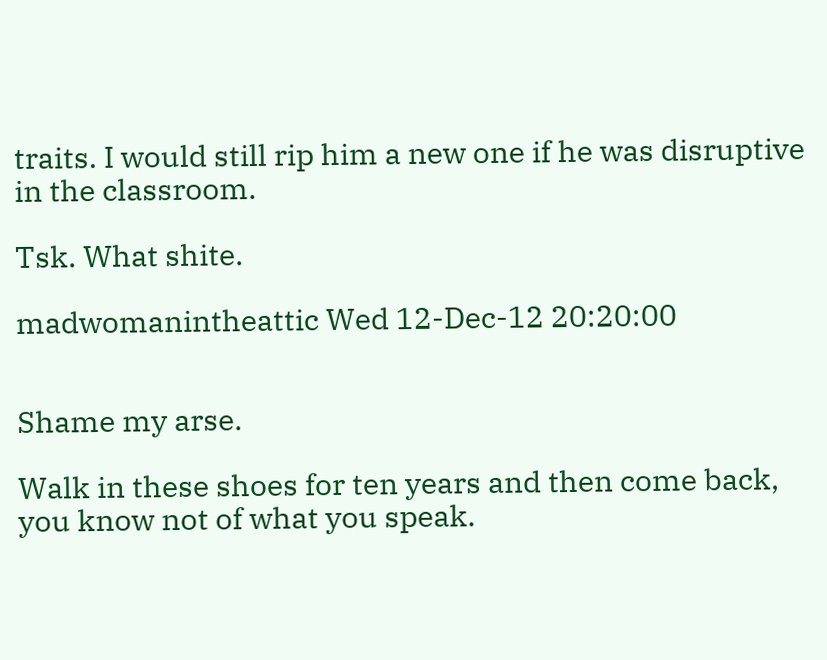traits. I would still rip him a new one if he was disruptive in the classroom.

Tsk. What shite.

madwomanintheattic Wed 12-Dec-12 20:20:00


Shame my arse.

Walk in these shoes for ten years and then come back, you know not of what you speak.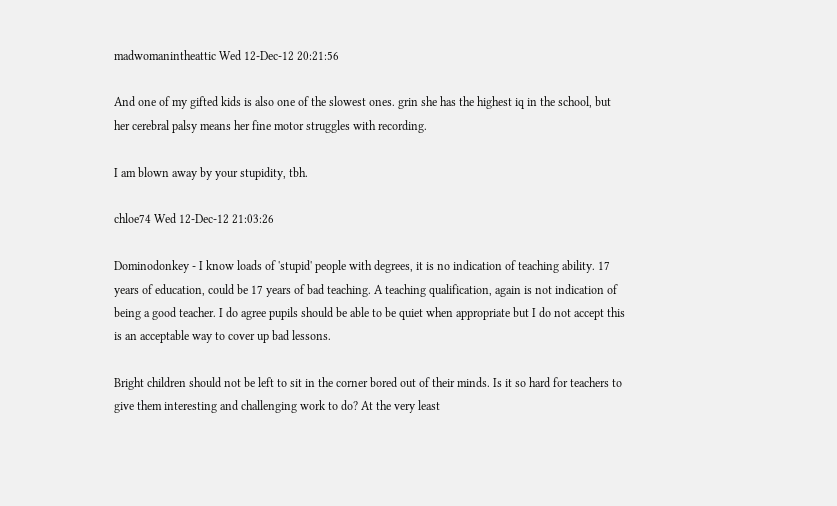madwomanintheattic Wed 12-Dec-12 20:21:56

And one of my gifted kids is also one of the slowest ones. grin she has the highest iq in the school, but her cerebral palsy means her fine motor struggles with recording.

I am blown away by your stupidity, tbh.

chloe74 Wed 12-Dec-12 21:03:26

Dominodonkey - I know loads of 'stupid' people with degrees, it is no indication of teaching ability. 17 years of education, could be 17 years of bad teaching. A teaching qualification, again is not indication of being a good teacher. I do agree pupils should be able to be quiet when appropriate but I do not accept this is an acceptable way to cover up bad lessons.

Bright children should not be left to sit in the corner bored out of their minds. Is it so hard for teachers to give them interesting and challenging work to do? At the very least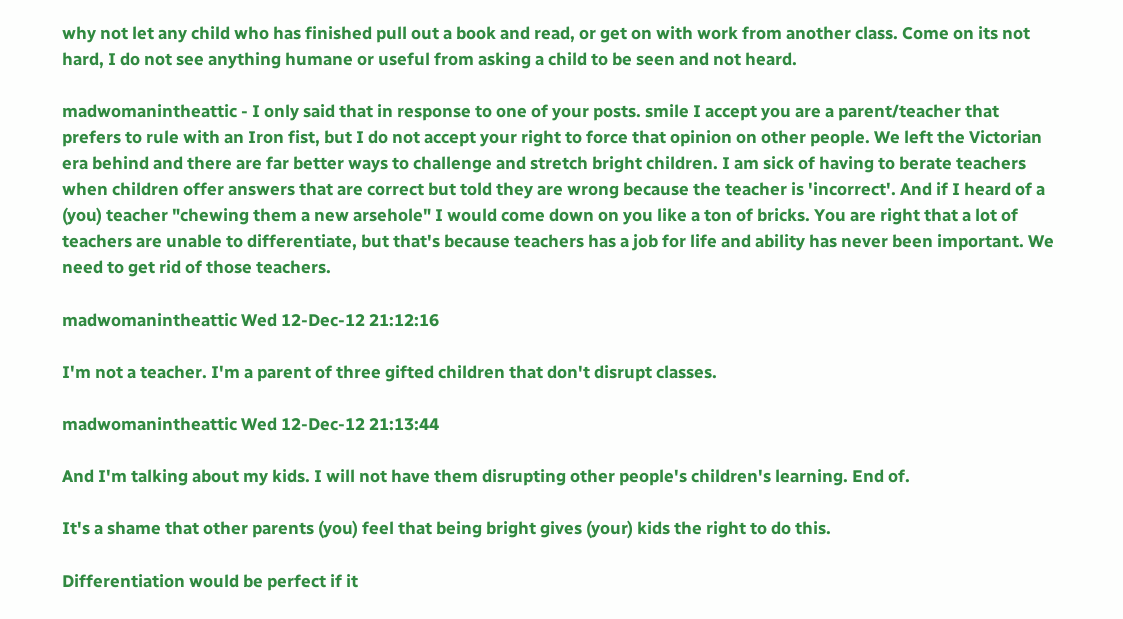why not let any child who has finished pull out a book and read, or get on with work from another class. Come on its not hard, I do not see anything humane or useful from asking a child to be seen and not heard.

madwomanintheattic - I only said that in response to one of your posts. smile I accept you are a parent/teacher that prefers to rule with an Iron fist, but I do not accept your right to force that opinion on other people. We left the Victorian era behind and there are far better ways to challenge and stretch bright children. I am sick of having to berate teachers when children offer answers that are correct but told they are wrong because the teacher is 'incorrect'. And if I heard of a (you) teacher "chewing them a new arsehole" I would come down on you like a ton of bricks. You are right that a lot of teachers are unable to differentiate, but that's because teachers has a job for life and ability has never been important. We need to get rid of those teachers.

madwomanintheattic Wed 12-Dec-12 21:12:16

I'm not a teacher. I'm a parent of three gifted children that don't disrupt classes.

madwomanintheattic Wed 12-Dec-12 21:13:44

And I'm talking about my kids. I will not have them disrupting other people's children's learning. End of.

It's a shame that other parents (you) feel that being bright gives (your) kids the right to do this.

Differentiation would be perfect if it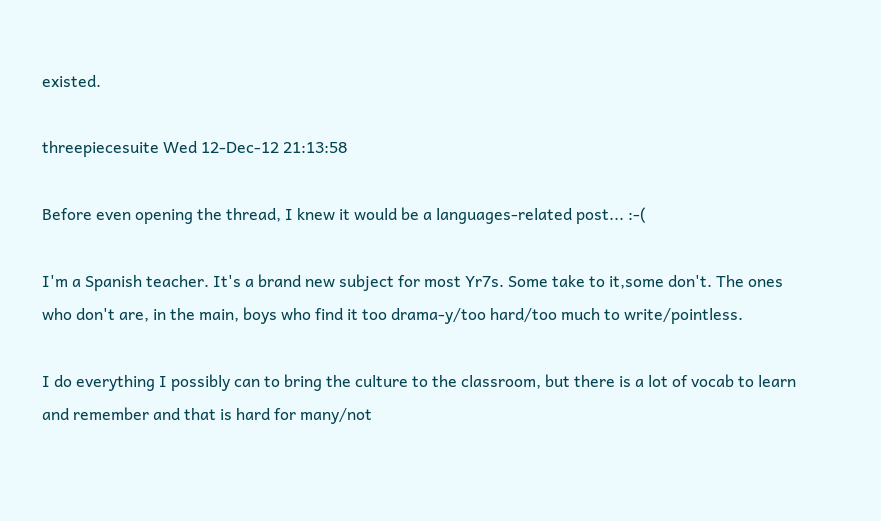existed.

threepiecesuite Wed 12-Dec-12 21:13:58

Before even opening the thread, I knew it would be a languages-related post... :-(

I'm a Spanish teacher. It's a brand new subject for most Yr7s. Some take to it,some don't. The ones who don't are, in the main, boys who find it too drama-y/too hard/too much to write/pointless.

I do everything I possibly can to bring the culture to the classroom, but there is a lot of vocab to learn and remember and that is hard for many/not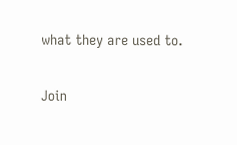what they are used to.

Join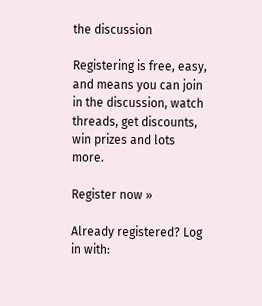the discussion

Registering is free, easy, and means you can join in the discussion, watch threads, get discounts, win prizes and lots more.

Register now »

Already registered? Log in with: